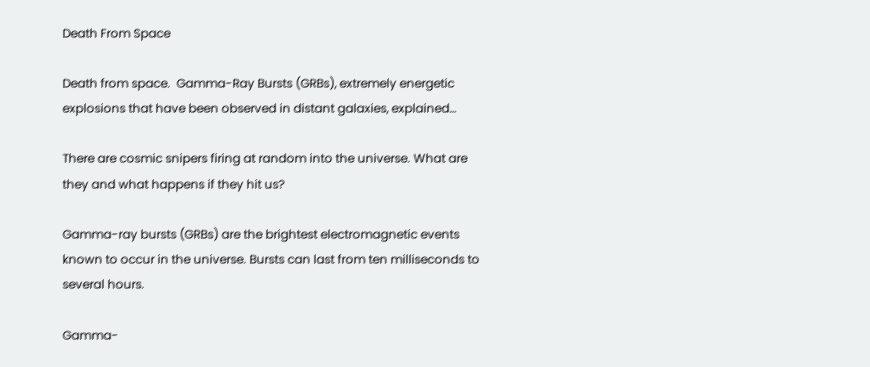Death From Space

Death from space.  Gamma-Ray Bursts (GRBs), extremely energetic explosions that have been observed in distant galaxies, explained…

There are cosmic snipers firing at random into the universe. What are they and what happens if they hit us?

Gamma-ray bursts (GRBs) are the brightest electromagnetic events known to occur in the universe. Bursts can last from ten milliseconds to several hours.

Gamma-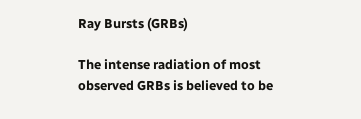Ray Bursts (GRBs)

The intense radiation of most observed GRBs is believed to be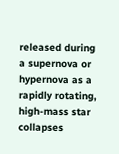released during a supernova or hypernova as a rapidly rotating, high-mass star collapses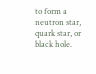to form a neutron star, quark star, or black hole.